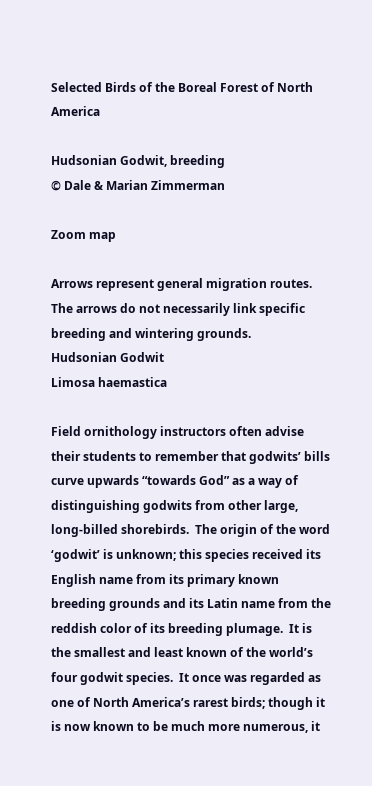Selected Birds of the Boreal Forest of North America

Hudsonian Godwit, breeding
© Dale & Marian Zimmerman

Zoom map

Arrows represent general migration routes.
The arrows do not necessarily link specific
breeding and wintering grounds.
Hudsonian Godwit
Limosa haemastica

Field ornithology instructors often advise their students to remember that godwits’ bills curve upwards “towards God” as a way of distinguishing godwits from other large, long-billed shorebirds.  The origin of the word ‘godwit’ is unknown; this species received its English name from its primary known breeding grounds and its Latin name from the reddish color of its breeding plumage.  It is the smallest and least known of the world’s four godwit species.  It once was regarded as one of North America’s rarest birds; though it is now known to be much more numerous, it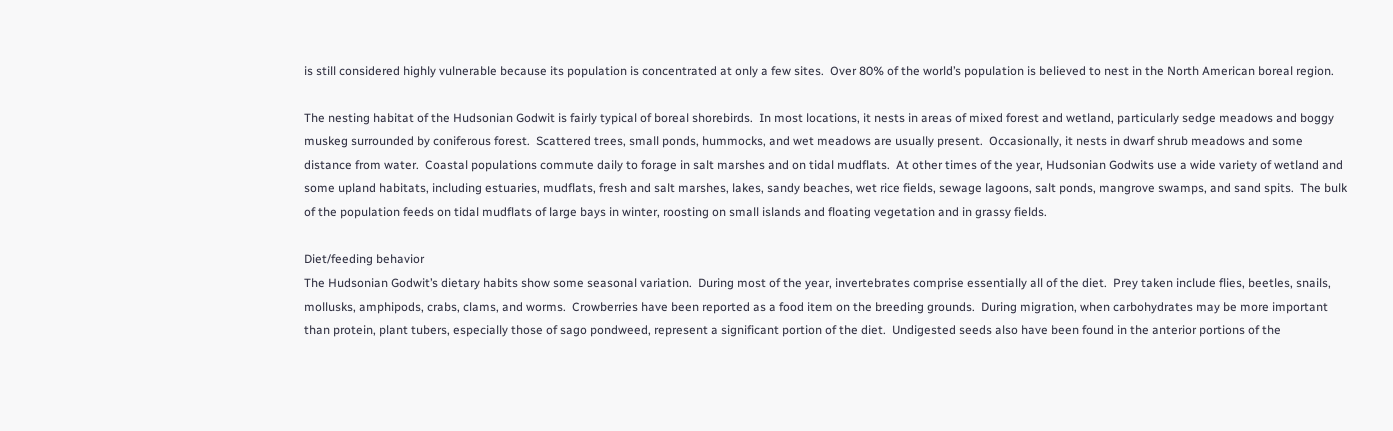is still considered highly vulnerable because its population is concentrated at only a few sites.  Over 80% of the world’s population is believed to nest in the North American boreal region.

The nesting habitat of the Hudsonian Godwit is fairly typical of boreal shorebirds.  In most locations, it nests in areas of mixed forest and wetland, particularly sedge meadows and boggy muskeg surrounded by coniferous forest.  Scattered trees, small ponds, hummocks, and wet meadows are usually present.  Occasionally, it nests in dwarf shrub meadows and some distance from water.  Coastal populations commute daily to forage in salt marshes and on tidal mudflats.  At other times of the year, Hudsonian Godwits use a wide variety of wetland and some upland habitats, including estuaries, mudflats, fresh and salt marshes, lakes, sandy beaches, wet rice fields, sewage lagoons, salt ponds, mangrove swamps, and sand spits.  The bulk of the population feeds on tidal mudflats of large bays in winter, roosting on small islands and floating vegetation and in grassy fields.

Diet/feeding behavior
The Hudsonian Godwit’s dietary habits show some seasonal variation.  During most of the year, invertebrates comprise essentially all of the diet.  Prey taken include flies, beetles, snails, mollusks, amphipods, crabs, clams, and worms.  Crowberries have been reported as a food item on the breeding grounds.  During migration, when carbohydrates may be more important than protein, plant tubers, especially those of sago pondweed, represent a significant portion of the diet.  Undigested seeds also have been found in the anterior portions of the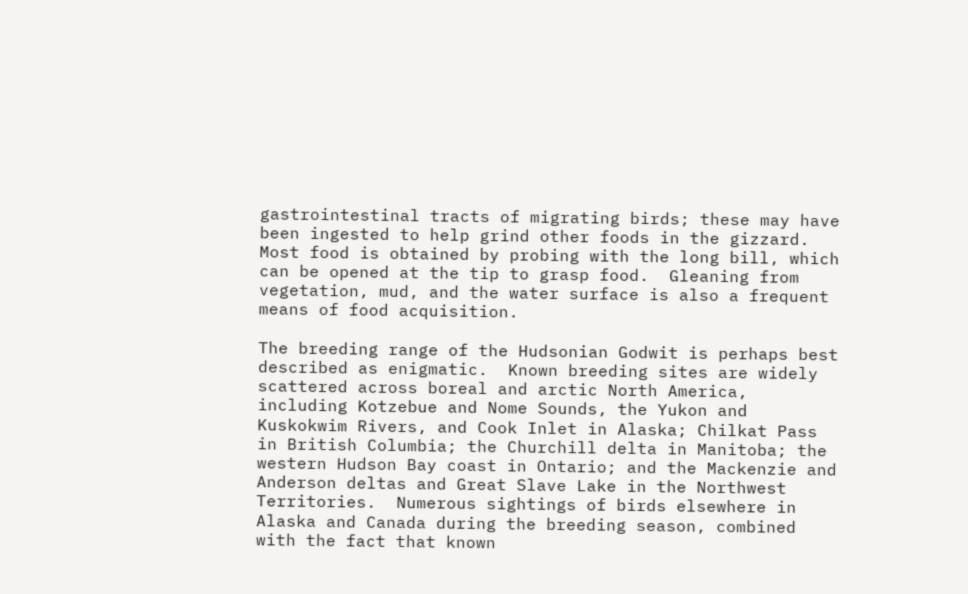gastrointestinal tracts of migrating birds; these may have been ingested to help grind other foods in the gizzard.  Most food is obtained by probing with the long bill, which can be opened at the tip to grasp food.  Gleaning from vegetation, mud, and the water surface is also a frequent means of food acquisition.

The breeding range of the Hudsonian Godwit is perhaps best described as enigmatic.  Known breeding sites are widely scattered across boreal and arctic North America, including Kotzebue and Nome Sounds, the Yukon and Kuskokwim Rivers, and Cook Inlet in Alaska; Chilkat Pass in British Columbia; the Churchill delta in Manitoba; the western Hudson Bay coast in Ontario; and the Mackenzie and Anderson deltas and Great Slave Lake in the Northwest Territories.  Numerous sightings of birds elsewhere in Alaska and Canada during the breeding season, combined with the fact that known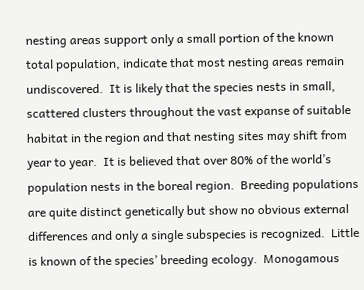nesting areas support only a small portion of the known total population, indicate that most nesting areas remain undiscovered.  It is likely that the species nests in small, scattered clusters throughout the vast expanse of suitable habitat in the region and that nesting sites may shift from year to year.  It is believed that over 80% of the world’s population nests in the boreal region.  Breeding populations are quite distinct genetically but show no obvious external differences and only a single subspecies is recognized.  Little is known of the species’ breeding ecology.  Monogamous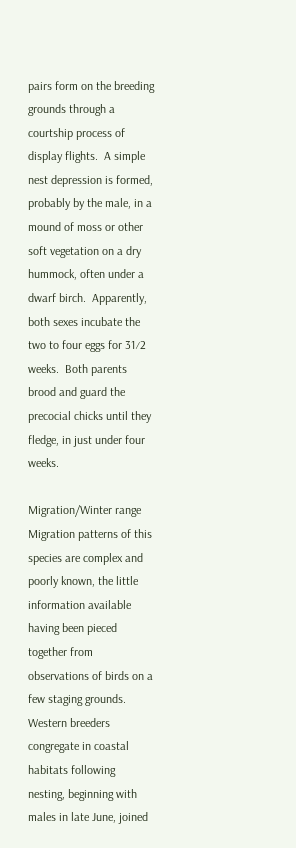pairs form on the breeding grounds through a courtship process of display flights.  A simple nest depression is formed, probably by the male, in a mound of moss or other soft vegetation on a dry hummock, often under a dwarf birch.  Apparently, both sexes incubate the two to four eggs for 31⁄2 weeks.  Both parents brood and guard the precocial chicks until they fledge, in just under four weeks.

Migration/Winter range
Migration patterns of this species are complex and poorly known, the little information available having been pieced together from observations of birds on a few staging grounds.  Western breeders congregate in coastal habitats following nesting, beginning with males in late June, joined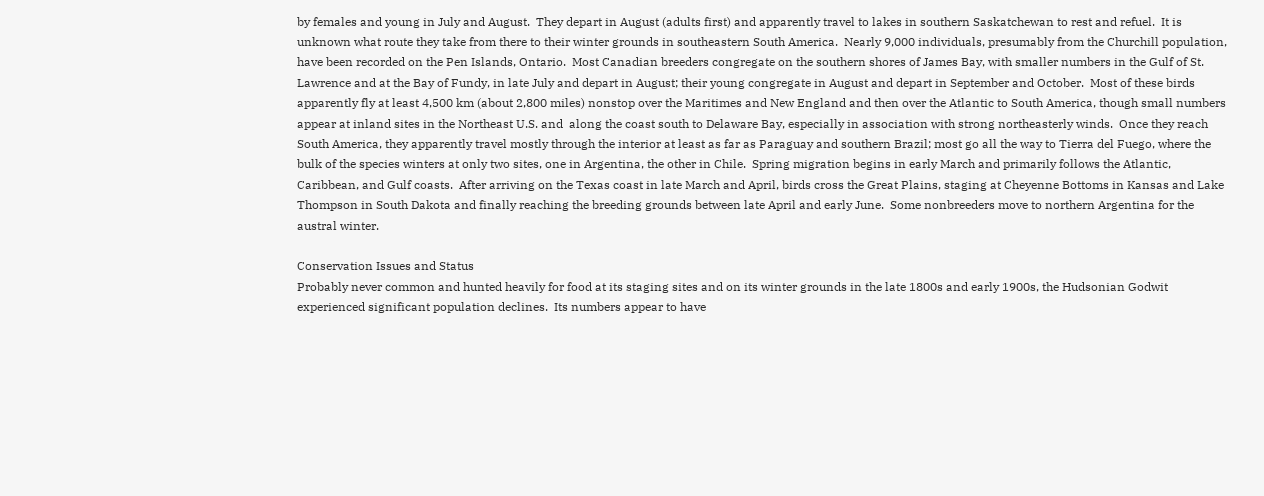by females and young in July and August.  They depart in August (adults first) and apparently travel to lakes in southern Saskatchewan to rest and refuel.  It is unknown what route they take from there to their winter grounds in southeastern South America.  Nearly 9,000 individuals, presumably from the Churchill population, have been recorded on the Pen Islands, Ontario.  Most Canadian breeders congregate on the southern shores of James Bay, with smaller numbers in the Gulf of St. Lawrence and at the Bay of Fundy, in late July and depart in August; their young congregate in August and depart in September and October.  Most of these birds apparently fly at least 4,500 km (about 2,800 miles) nonstop over the Maritimes and New England and then over the Atlantic to South America, though small numbers appear at inland sites in the Northeast U.S. and  along the coast south to Delaware Bay, especially in association with strong northeasterly winds.  Once they reach South America, they apparently travel mostly through the interior at least as far as Paraguay and southern Brazil; most go all the way to Tierra del Fuego, where the bulk of the species winters at only two sites, one in Argentina, the other in Chile.  Spring migration begins in early March and primarily follows the Atlantic, Caribbean, and Gulf coasts.  After arriving on the Texas coast in late March and April, birds cross the Great Plains, staging at Cheyenne Bottoms in Kansas and Lake Thompson in South Dakota and finally reaching the breeding grounds between late April and early June.  Some nonbreeders move to northern Argentina for the austral winter.

Conservation Issues and Status
Probably never common and hunted heavily for food at its staging sites and on its winter grounds in the late 1800s and early 1900s, the Hudsonian Godwit experienced significant population declines.  Its numbers appear to have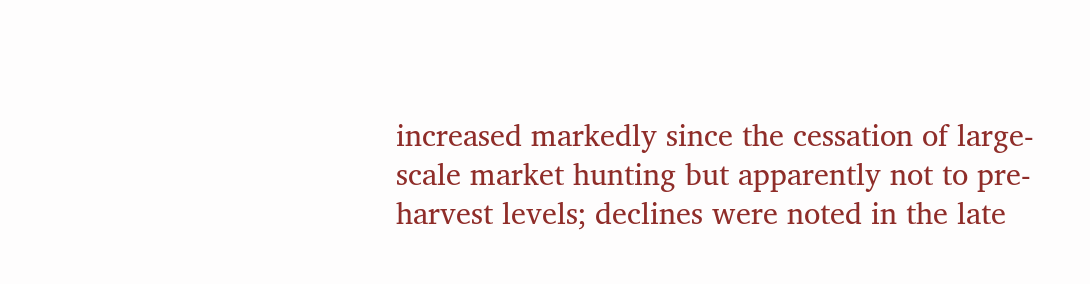increased markedly since the cessation of large-scale market hunting but apparently not to pre-harvest levels; declines were noted in the late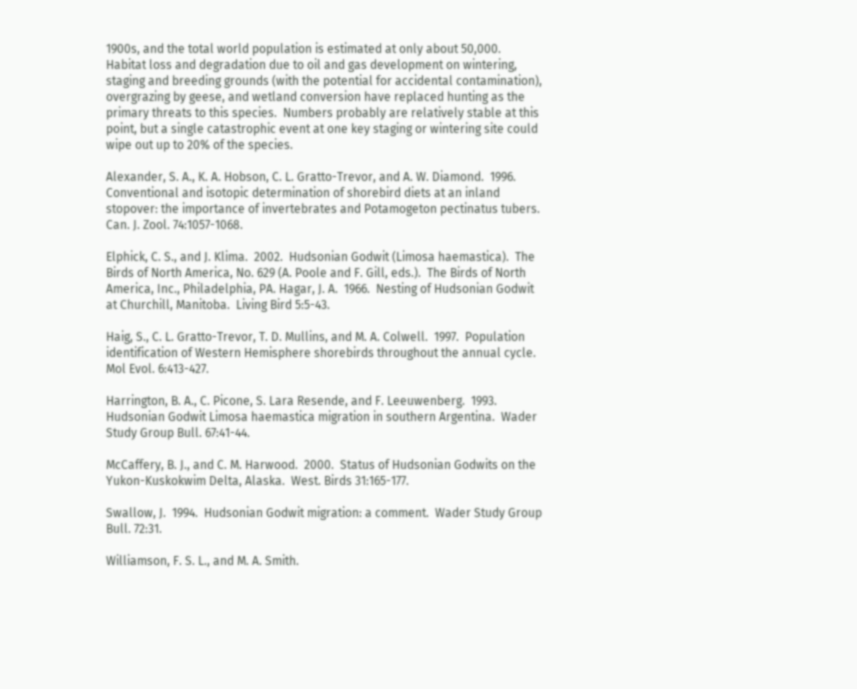1900s, and the total world population is estimated at only about 50,000.  Habitat loss and degradation due to oil and gas development on wintering, staging and breeding grounds (with the potential for accidental contamination), overgrazing by geese, and wetland conversion have replaced hunting as the primary threats to this species.  Numbers probably are relatively stable at this point, but a single catastrophic event at one key staging or wintering site could wipe out up to 20% of the species.

Alexander, S. A., K. A. Hobson, C. L. Gratto-Trevor, and A. W. Diamond.  1996.  Conventional and isotopic determination of shorebird diets at an inland stopover: the importance of invertebrates and Potamogeton pectinatus tubers.  Can. J. Zool. 74:1057-1068.

Elphick, C. S., and J. Klima.  2002.  Hudsonian Godwit (Limosa haemastica).  The Birds of North America, No. 629 (A. Poole and F. Gill, eds.).  The Birds of North America, Inc., Philadelphia, PA. Hagar, J. A.  1966.  Nesting of Hudsonian Godwit at Churchill, Manitoba.  Living Bird 5:5-43.

Haig, S., C. L. Gratto-Trevor, T. D. Mullins, and M. A. Colwell.  1997.  Population identification of Western Hemisphere shorebirds throughout the annual cycle.  Mol Evol. 6:413-427.

Harrington, B. A., C. Picone, S. Lara Resende, and F. Leeuwenberg.  1993.  Hudsonian Godwit Limosa haemastica migration in southern Argentina.  Wader Study Group Bull. 67:41-44.

McCaffery, B. J., and C. M. Harwood.  2000.  Status of Hudsonian Godwits on the Yukon-Kuskokwim Delta, Alaska.  West. Birds 31:165-177.

Swallow, J.  1994.  Hudsonian Godwit migration: a comment.  Wader Study Group Bull. 72:31.

Williamson, F. S. L., and M. A. Smith.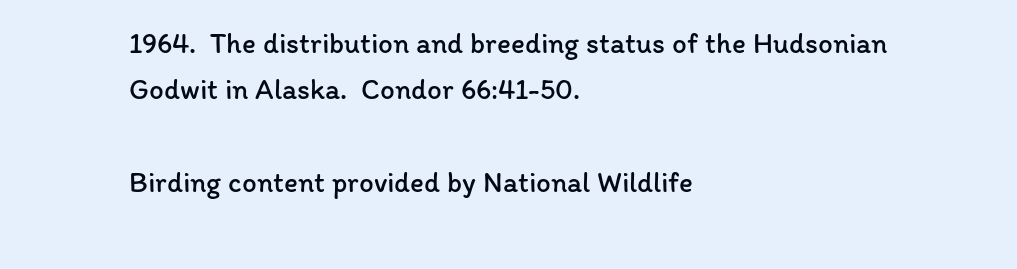1964.  The distribution and breeding status of the Hudsonian Godwit in Alaska.  Condor 66:41-50.

Birding content provided by National Wildlife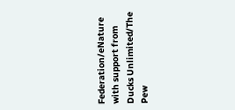Federation/eNature with support from Ducks Unlimited/The Pew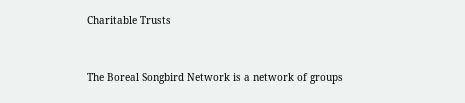Charitable Trusts


The Boreal Songbird Network is a network of groups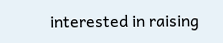interested in raising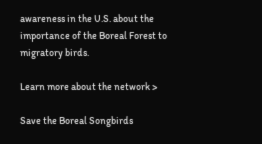awareness in the U.S. about the importance of the Boreal Forest to migratory birds.

Learn more about the network >

Save the Boreal Songbirds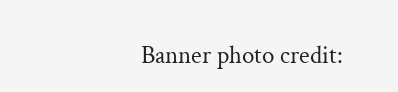Banner photo credit: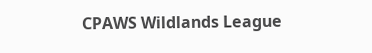CPAWS Wildlands League